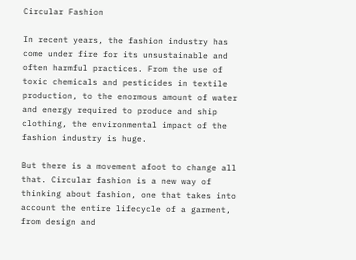Circular Fashion

In recent years, the fashion industry has come under fire for its unsustainable and often harmful practices. From the use of toxic chemicals and pesticides in textile production, to the enormous amount of water and energy required to produce and ship clothing, the environmental impact of the fashion industry is huge.

But there is a movement afoot to change all that. Circular fashion is a new way of thinking about fashion, one that takes into account the entire lifecycle of a garment, from design and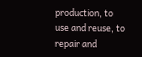production, to use and reuse, to repair and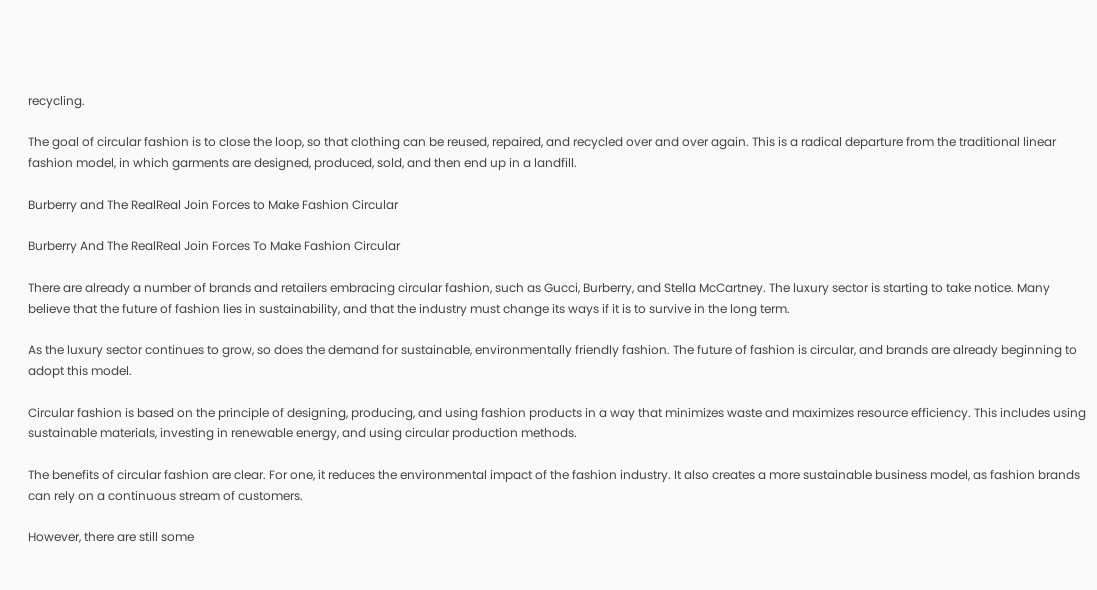recycling.

The goal of circular fashion is to close the loop, so that clothing can be reused, repaired, and recycled over and over again. This is a radical departure from the traditional linear fashion model, in which garments are designed, produced, sold, and then end up in a landfill.

Burberry and The RealReal Join Forces to Make Fashion Circular

Burberry And The RealReal Join Forces To Make Fashion Circular

There are already a number of brands and retailers embracing circular fashion, such as Gucci, Burberry, and Stella McCartney. The luxury sector is starting to take notice. Many believe that the future of fashion lies in sustainability, and that the industry must change its ways if it is to survive in the long term.

As the luxury sector continues to grow, so does the demand for sustainable, environmentally friendly fashion. The future of fashion is circular, and brands are already beginning to adopt this model.

Circular fashion is based on the principle of designing, producing, and using fashion products in a way that minimizes waste and maximizes resource efficiency. This includes using sustainable materials, investing in renewable energy, and using circular production methods.

The benefits of circular fashion are clear. For one, it reduces the environmental impact of the fashion industry. It also creates a more sustainable business model, as fashion brands can rely on a continuous stream of customers.

However, there are still some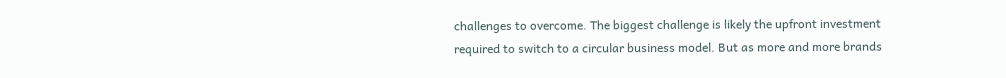challenges to overcome. The biggest challenge is likely the upfront investment required to switch to a circular business model. But as more and more brands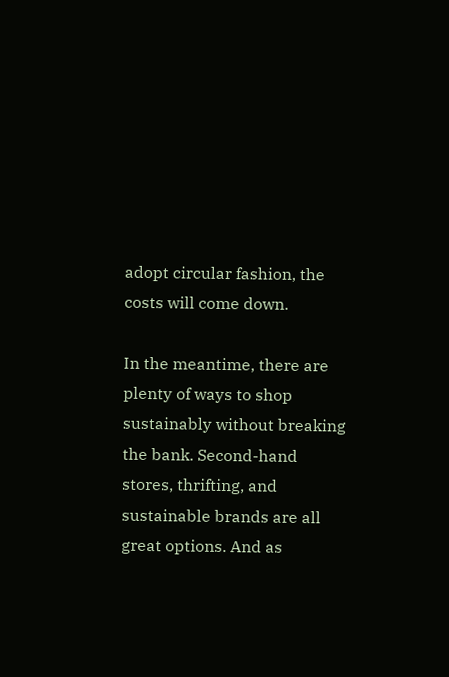adopt circular fashion, the costs will come down.

In the meantime, there are plenty of ways to shop sustainably without breaking the bank. Second-hand stores, thrifting, and sustainable brands are all great options. And as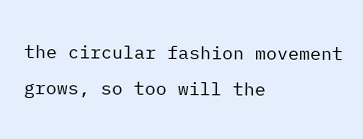the circular fashion movement grows, so too will the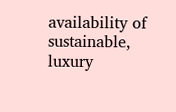availability of sustainable, luxury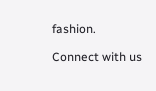fashion.

Connect with us